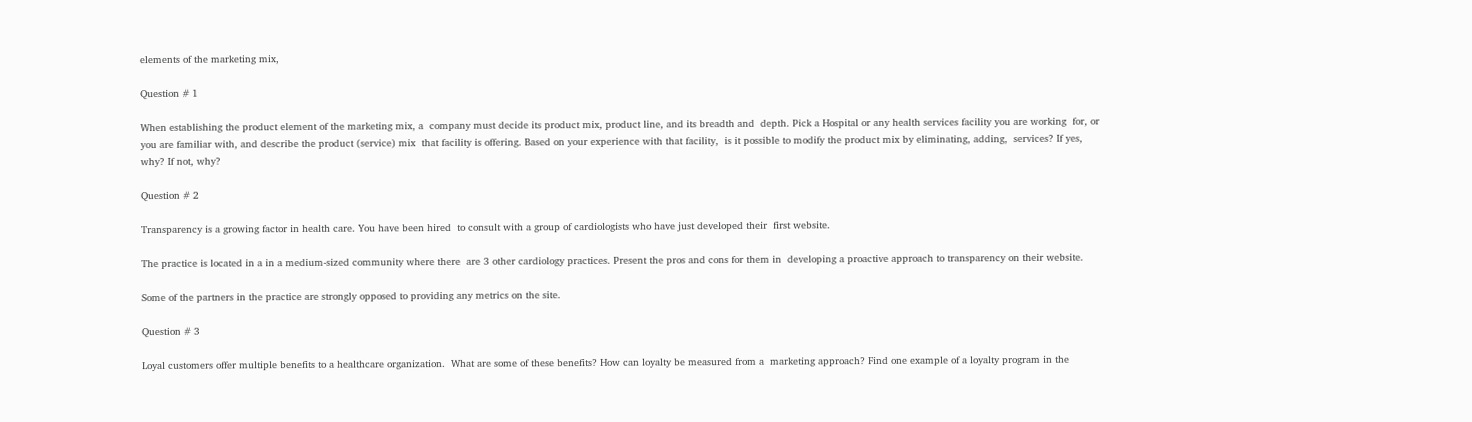elements of the marketing mix,

Question # 1

When establishing the product element of the marketing mix, a  company must decide its product mix, product line, and its breadth and  depth. Pick a Hospital or any health services facility you are working  for, or you are familiar with, and describe the product (service) mix  that facility is offering. Based on your experience with that facility,  is it possible to modify the product mix by eliminating, adding,  services? If yes, why? If not, why?

Question # 2

Transparency is a growing factor in health care. You have been hired  to consult with a group of cardiologists who have just developed their  first website.

The practice is located in a in a medium-sized community where there  are 3 other cardiology practices. Present the pros and cons for them in  developing a proactive approach to transparency on their website.

Some of the partners in the practice are strongly opposed to providing any metrics on the site.

Question # 3

Loyal customers offer multiple benefits to a healthcare organization.  What are some of these benefits? How can loyalty be measured from a  marketing approach? Find one example of a loyalty program in the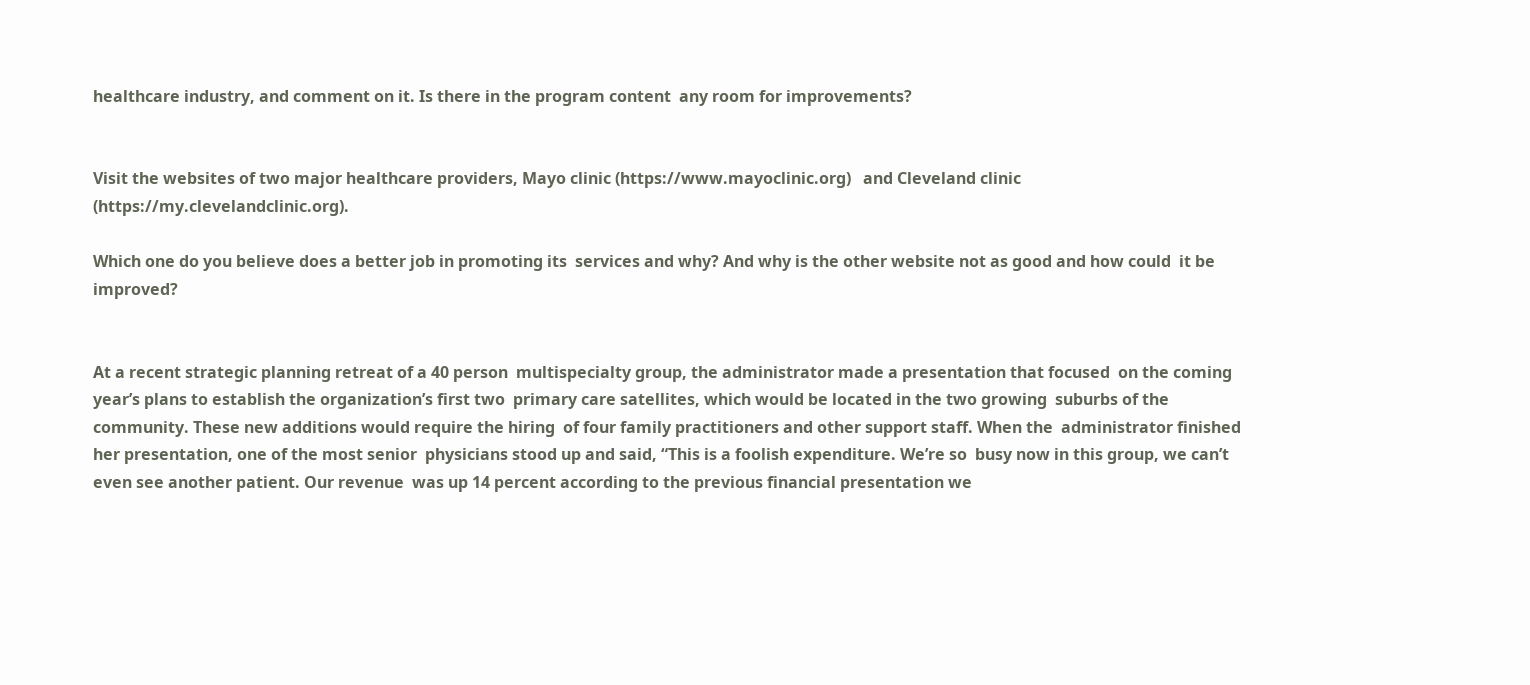healthcare industry, and comment on it. Is there in the program content  any room for improvements?


Visit the websites of two major healthcare providers, Mayo clinic (https://www.mayoclinic.org)   and Cleveland clinic (https://my.clevelandclinic.org).

Which one do you believe does a better job in promoting its  services and why? And why is the other website not as good and how could  it be improved?


At a recent strategic planning retreat of a 40 person  multispecialty group, the administrator made a presentation that focused  on the coming year’s plans to establish the organization’s first two  primary care satellites, which would be located in the two growing  suburbs of the community. These new additions would require the hiring  of four family practitioners and other support staff. When the  administrator finished her presentation, one of the most senior  physicians stood up and said, “This is a foolish expenditure. We’re so  busy now in this group, we can’t even see another patient. Our revenue  was up 14 percent according to the previous financial presentation we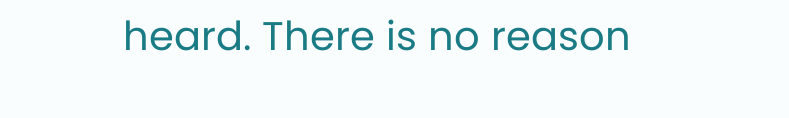heard. There is no reason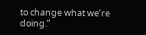to change what we’re doing.”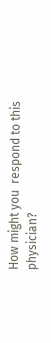How might you  respond to this physician?